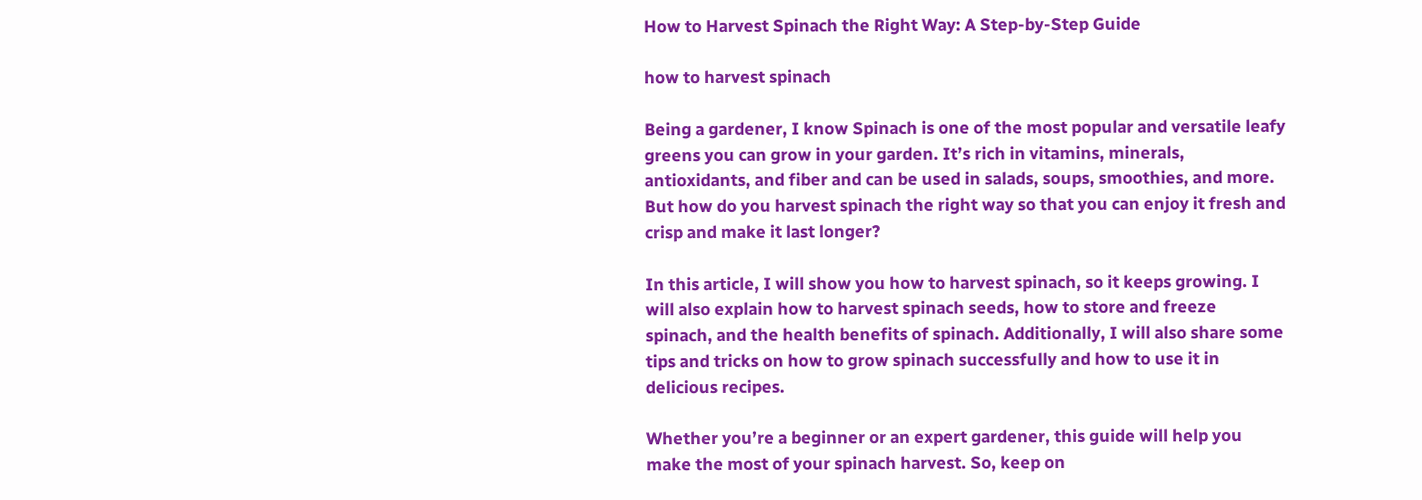How to Harvest Spinach the Right Way: A Step-by-Step Guide

how to harvest spinach

Being a gardener, I know Spinach is one of the most popular and versatile leafy greens you can grow in your garden. It’s rich in vitamins, minerals, antioxidants, and fiber and can be used in salads, soups, smoothies, and more. But how do you harvest spinach the right way so that you can enjoy it fresh and crisp and make it last longer?

In this article, I will show you how to harvest spinach, so it keeps growing. I will also explain how to harvest spinach seeds, how to store and freeze spinach, and the health benefits of spinach. Additionally, I will also share some tips and tricks on how to grow spinach successfully and how to use it in delicious recipes.

Whether you’re a beginner or an expert gardener, this guide will help you make the most of your spinach harvest. So, keep on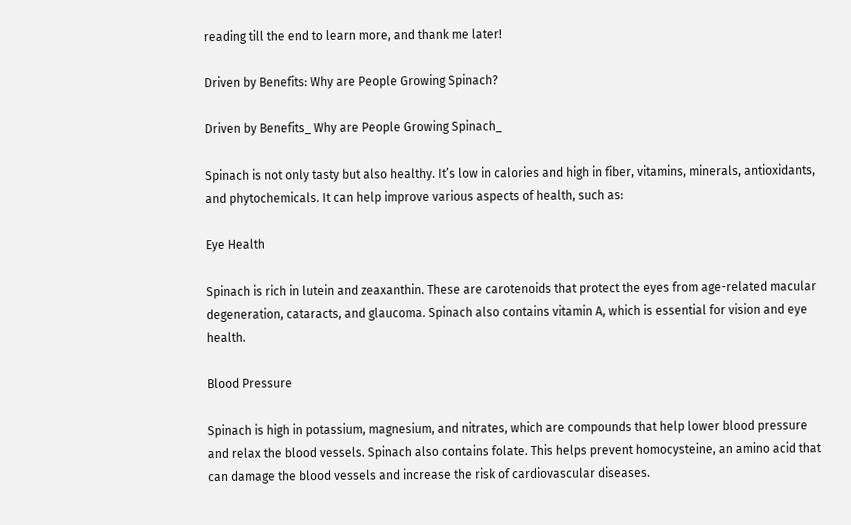reading till the end to learn more, and thank me later!

Driven by Benefits: Why are People Growing Spinach?

Driven by Benefits_ Why are People Growing Spinach_

Spinach is not only tasty but also healthy. It’s low in calories and high in fiber, vitamins, minerals, antioxidants, and phytochemicals. It can help improve various aspects of health, such as:

Eye Health

Spinach is rich in lutein and zeaxanthin. These are carotenoids that protect the eyes from age-related macular degeneration, cataracts, and glaucoma. Spinach also contains vitamin A, which is essential for vision and eye health.

Blood Pressure

Spinach is high in potassium, magnesium, and nitrates, which are compounds that help lower blood pressure and relax the blood vessels. Spinach also contains folate. This helps prevent homocysteine, an amino acid that can damage the blood vessels and increase the risk of cardiovascular diseases.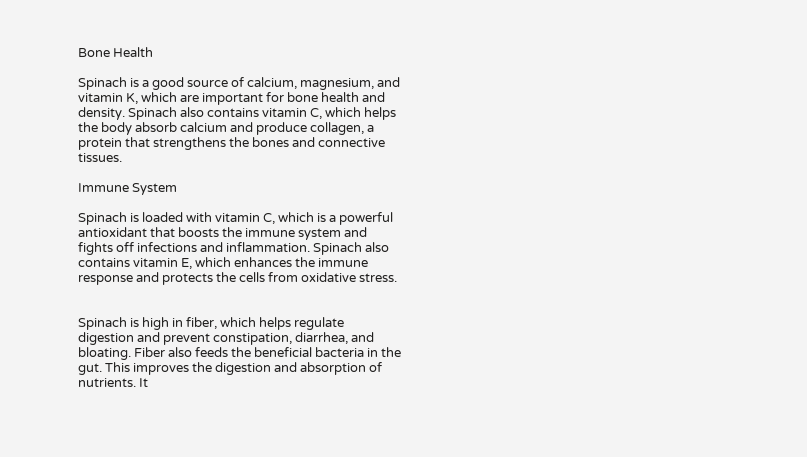Bone Health

Spinach is a good source of calcium, magnesium, and vitamin K, which are important for bone health and density. Spinach also contains vitamin C, which helps the body absorb calcium and produce collagen, a protein that strengthens the bones and connective tissues.

Immune System

Spinach is loaded with vitamin C, which is a powerful antioxidant that boosts the immune system and fights off infections and inflammation. Spinach also contains vitamin E, which enhances the immune response and protects the cells from oxidative stress.


Spinach is high in fiber, which helps regulate digestion and prevent constipation, diarrhea, and bloating. Fiber also feeds the beneficial bacteria in the gut. This improves the digestion and absorption of nutrients. It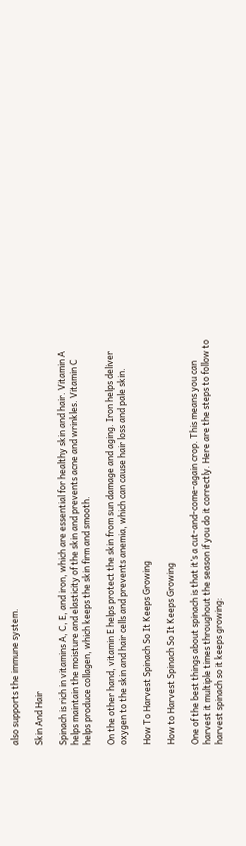also supports the immune system.

Skin And Hair

Spinach is rich in vitamins A, C, E, and iron, which are essential for healthy skin and hair. Vitamin A helps maintain the moisture and elasticity of the skin and prevents acne and wrinkles. Vitamin C helps produce collagen, which keeps the skin firm and smooth.

On the other hand, vitamin E helps protect the skin from sun damage and aging. Iron helps deliver oxygen to the skin and hair cells and prevents anemia, which can cause hair loss and pale skin.

How To Harvest Spinach So It Keeps Growing

How to Harvest Spinach So It Keeps Growing

One of the best things about spinach is that it’s a cut-and-come-again crop. This means you can harvest it multiple times throughout the season if you do it correctly. Here are the steps to follow to harvest spinach so it keeps growing: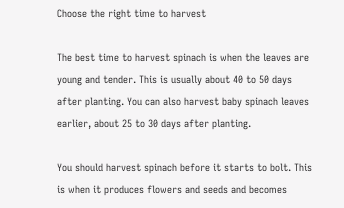Choose the right time to harvest

The best time to harvest spinach is when the leaves are young and tender. This is usually about 40 to 50 days after planting. You can also harvest baby spinach leaves earlier, about 25 to 30 days after planting.

You should harvest spinach before it starts to bolt. This is when it produces flowers and seeds and becomes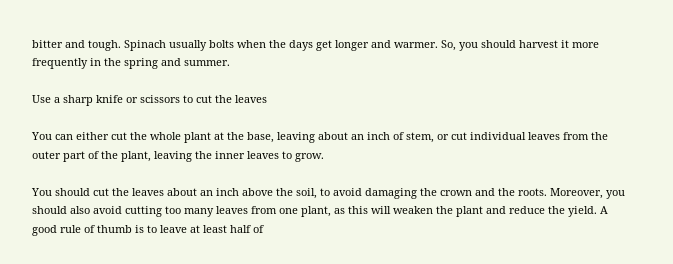bitter and tough. Spinach usually bolts when the days get longer and warmer. So, you should harvest it more frequently in the spring and summer.

Use a sharp knife or scissors to cut the leaves

You can either cut the whole plant at the base, leaving about an inch of stem, or cut individual leaves from the outer part of the plant, leaving the inner leaves to grow.

You should cut the leaves about an inch above the soil, to avoid damaging the crown and the roots. Moreover, you should also avoid cutting too many leaves from one plant, as this will weaken the plant and reduce the yield. A good rule of thumb is to leave at least half of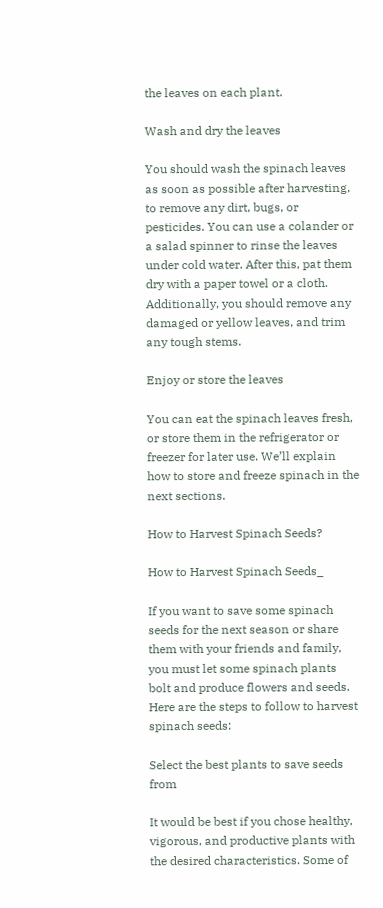the leaves on each plant.

Wash and dry the leaves

You should wash the spinach leaves as soon as possible after harvesting, to remove any dirt, bugs, or pesticides. You can use a colander or a salad spinner to rinse the leaves under cold water. After this, pat them dry with a paper towel or a cloth. Additionally, you should remove any damaged or yellow leaves, and trim any tough stems.

Enjoy or store the leaves

You can eat the spinach leaves fresh, or store them in the refrigerator or freezer for later use. We’ll explain how to store and freeze spinach in the next sections.

How to Harvest Spinach Seeds?

How to Harvest Spinach Seeds_

If you want to save some spinach seeds for the next season or share them with your friends and family, you must let some spinach plants bolt and produce flowers and seeds. Here are the steps to follow to harvest spinach seeds:

Select the best plants to save seeds from

It would be best if you chose healthy, vigorous, and productive plants with the desired characteristics. Some of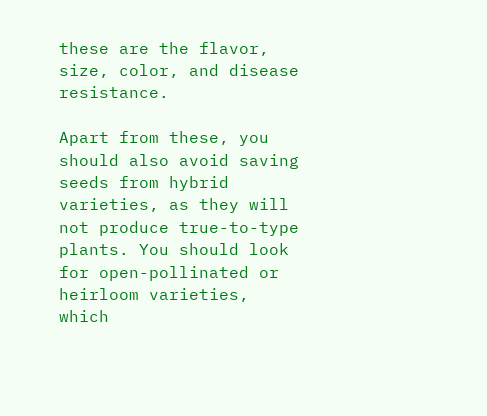these are the flavor, size, color, and disease resistance.

Apart from these, you should also avoid saving seeds from hybrid varieties, as they will not produce true-to-type plants. You should look for open-pollinated or heirloom varieties, which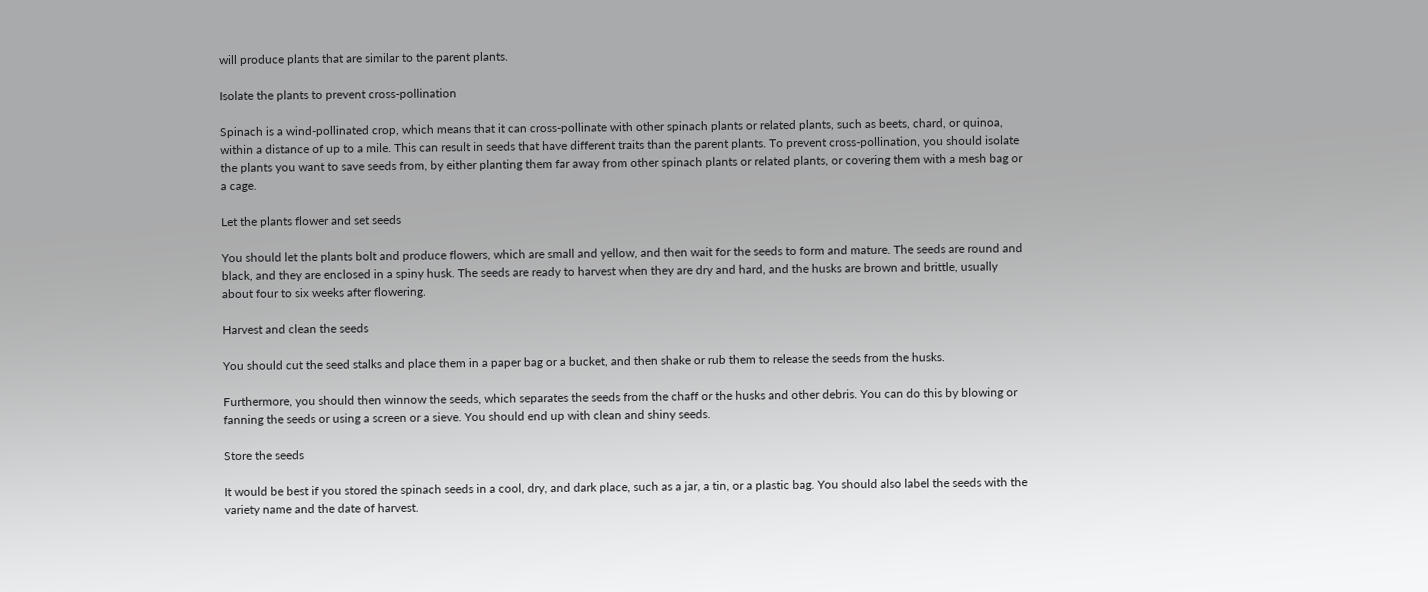will produce plants that are similar to the parent plants.

Isolate the plants to prevent cross-pollination

Spinach is a wind-pollinated crop, which means that it can cross-pollinate with other spinach plants or related plants, such as beets, chard, or quinoa, within a distance of up to a mile. This can result in seeds that have different traits than the parent plants. To prevent cross-pollination, you should isolate the plants you want to save seeds from, by either planting them far away from other spinach plants or related plants, or covering them with a mesh bag or a cage.

Let the plants flower and set seeds

You should let the plants bolt and produce flowers, which are small and yellow, and then wait for the seeds to form and mature. The seeds are round and black, and they are enclosed in a spiny husk. The seeds are ready to harvest when they are dry and hard, and the husks are brown and brittle, usually about four to six weeks after flowering.

Harvest and clean the seeds

You should cut the seed stalks and place them in a paper bag or a bucket, and then shake or rub them to release the seeds from the husks.

Furthermore, you should then winnow the seeds, which separates the seeds from the chaff or the husks and other debris. You can do this by blowing or fanning the seeds or using a screen or a sieve. You should end up with clean and shiny seeds.

Store the seeds

It would be best if you stored the spinach seeds in a cool, dry, and dark place, such as a jar, a tin, or a plastic bag. You should also label the seeds with the variety name and the date of harvest.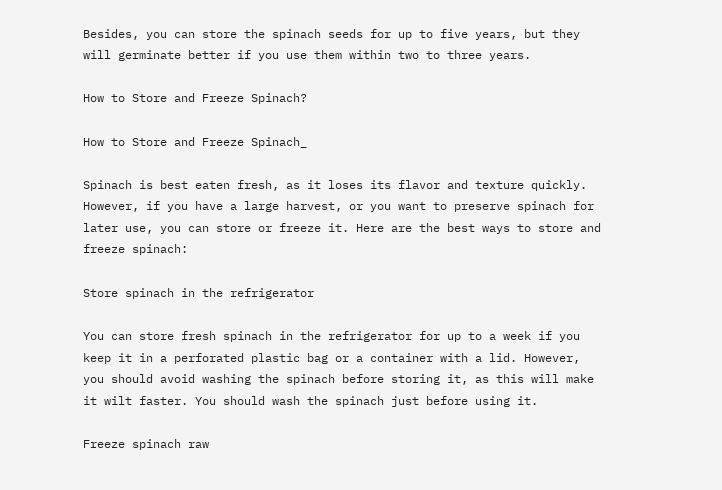Besides, you can store the spinach seeds for up to five years, but they will germinate better if you use them within two to three years.

How to Store and Freeze Spinach?

How to Store and Freeze Spinach_

Spinach is best eaten fresh, as it loses its flavor and texture quickly. However, if you have a large harvest, or you want to preserve spinach for later use, you can store or freeze it. Here are the best ways to store and freeze spinach:

Store spinach in the refrigerator

You can store fresh spinach in the refrigerator for up to a week if you keep it in a perforated plastic bag or a container with a lid. However, you should avoid washing the spinach before storing it, as this will make it wilt faster. You should wash the spinach just before using it.

Freeze spinach raw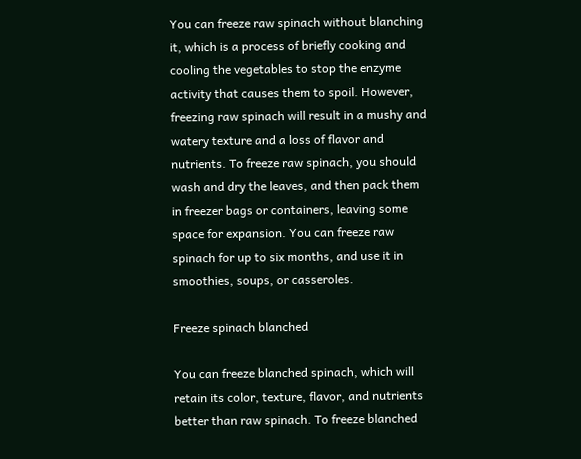You can freeze raw spinach without blanching it, which is a process of briefly cooking and cooling the vegetables to stop the enzyme activity that causes them to spoil. However, freezing raw spinach will result in a mushy and watery texture and a loss of flavor and nutrients. To freeze raw spinach, you should wash and dry the leaves, and then pack them in freezer bags or containers, leaving some space for expansion. You can freeze raw spinach for up to six months, and use it in smoothies, soups, or casseroles.

Freeze spinach blanched

You can freeze blanched spinach, which will retain its color, texture, flavor, and nutrients better than raw spinach. To freeze blanched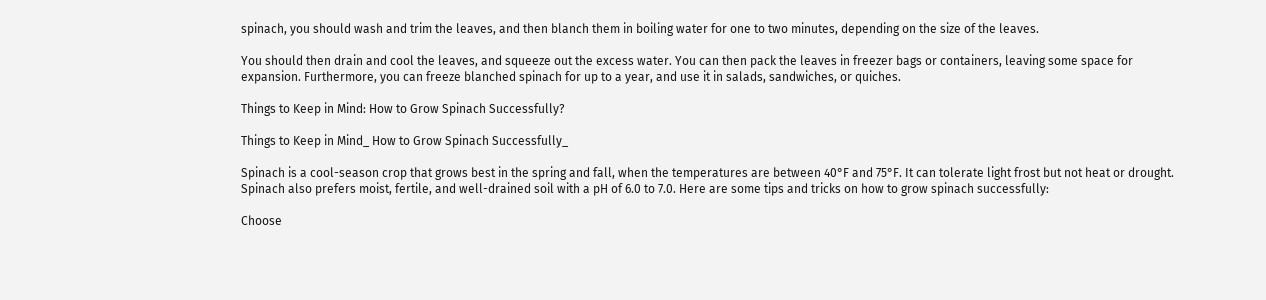spinach, you should wash and trim the leaves, and then blanch them in boiling water for one to two minutes, depending on the size of the leaves.

You should then drain and cool the leaves, and squeeze out the excess water. You can then pack the leaves in freezer bags or containers, leaving some space for expansion. Furthermore, you can freeze blanched spinach for up to a year, and use it in salads, sandwiches, or quiches.

Things to Keep in Mind: How to Grow Spinach Successfully?

Things to Keep in Mind_ How to Grow Spinach Successfully_

Spinach is a cool-season crop that grows best in the spring and fall, when the temperatures are between 40°F and 75°F. It can tolerate light frost but not heat or drought. Spinach also prefers moist, fertile, and well-drained soil with a pH of 6.0 to 7.0. Here are some tips and tricks on how to grow spinach successfully:

Choose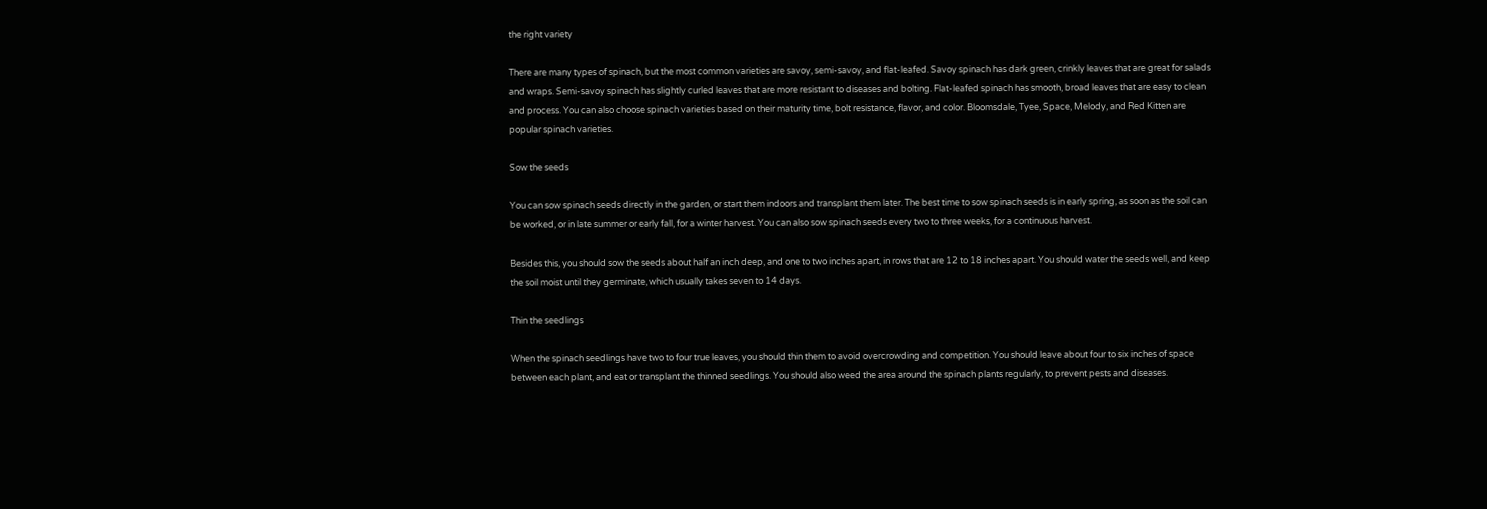the right variety

There are many types of spinach, but the most common varieties are savoy, semi-savoy, and flat-leafed. Savoy spinach has dark green, crinkly leaves that are great for salads and wraps. Semi-savoy spinach has slightly curled leaves that are more resistant to diseases and bolting. Flat-leafed spinach has smooth, broad leaves that are easy to clean and process. You can also choose spinach varieties based on their maturity time, bolt resistance, flavor, and color. Bloomsdale, Tyee, Space, Melody, and Red Kitten are popular spinach varieties.

Sow the seeds

You can sow spinach seeds directly in the garden, or start them indoors and transplant them later. The best time to sow spinach seeds is in early spring, as soon as the soil can be worked, or in late summer or early fall, for a winter harvest. You can also sow spinach seeds every two to three weeks, for a continuous harvest.

Besides this, you should sow the seeds about half an inch deep, and one to two inches apart, in rows that are 12 to 18 inches apart. You should water the seeds well, and keep the soil moist until they germinate, which usually takes seven to 14 days.

Thin the seedlings

When the spinach seedlings have two to four true leaves, you should thin them to avoid overcrowding and competition. You should leave about four to six inches of space between each plant, and eat or transplant the thinned seedlings. You should also weed the area around the spinach plants regularly, to prevent pests and diseases.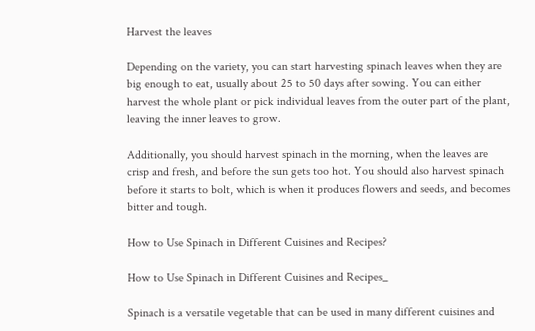Harvest the leaves

Depending on the variety, you can start harvesting spinach leaves when they are big enough to eat, usually about 25 to 50 days after sowing. You can either harvest the whole plant or pick individual leaves from the outer part of the plant, leaving the inner leaves to grow.

Additionally, you should harvest spinach in the morning, when the leaves are crisp and fresh, and before the sun gets too hot. You should also harvest spinach before it starts to bolt, which is when it produces flowers and seeds, and becomes bitter and tough.

How to Use Spinach in Different Cuisines and Recipes?

How to Use Spinach in Different Cuisines and Recipes_

Spinach is a versatile vegetable that can be used in many different cuisines and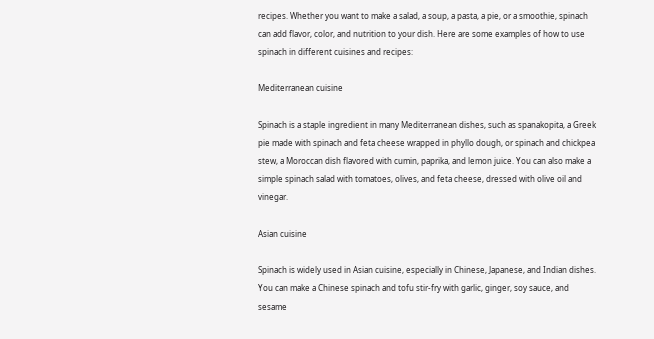recipes. Whether you want to make a salad, a soup, a pasta, a pie, or a smoothie, spinach can add flavor, color, and nutrition to your dish. Here are some examples of how to use spinach in different cuisines and recipes:

Mediterranean cuisine

Spinach is a staple ingredient in many Mediterranean dishes, such as spanakopita, a Greek pie made with spinach and feta cheese wrapped in phyllo dough, or spinach and chickpea stew, a Moroccan dish flavored with cumin, paprika, and lemon juice. You can also make a simple spinach salad with tomatoes, olives, and feta cheese, dressed with olive oil and vinegar.

Asian cuisine

Spinach is widely used in Asian cuisine, especially in Chinese, Japanese, and Indian dishes. You can make a Chinese spinach and tofu stir-fry with garlic, ginger, soy sauce, and sesame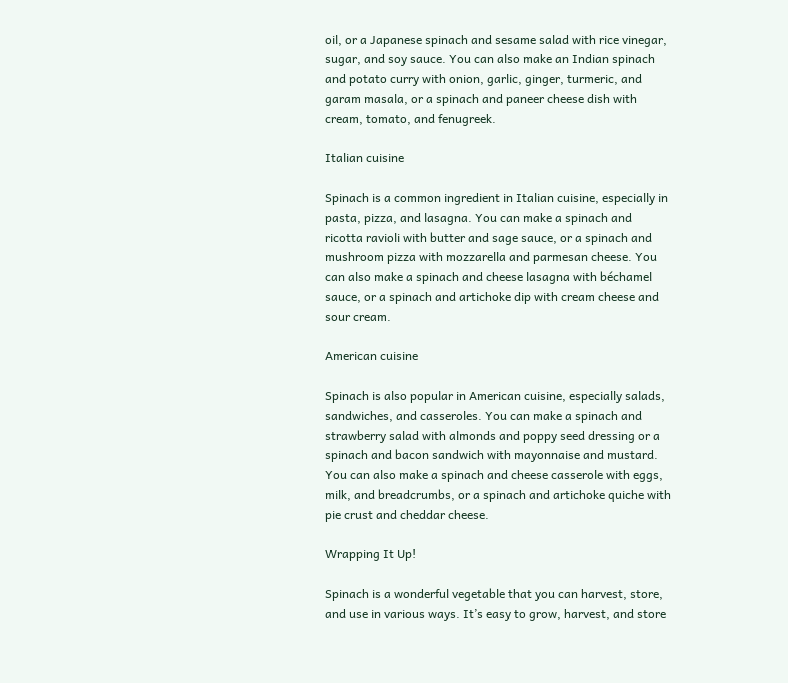oil, or a Japanese spinach and sesame salad with rice vinegar, sugar, and soy sauce. You can also make an Indian spinach and potato curry with onion, garlic, ginger, turmeric, and garam masala, or a spinach and paneer cheese dish with cream, tomato, and fenugreek.

Italian cuisine

Spinach is a common ingredient in Italian cuisine, especially in pasta, pizza, and lasagna. You can make a spinach and ricotta ravioli with butter and sage sauce, or a spinach and mushroom pizza with mozzarella and parmesan cheese. You can also make a spinach and cheese lasagna with béchamel sauce, or a spinach and artichoke dip with cream cheese and sour cream.

American cuisine

Spinach is also popular in American cuisine, especially salads, sandwiches, and casseroles. You can make a spinach and strawberry salad with almonds and poppy seed dressing or a spinach and bacon sandwich with mayonnaise and mustard. You can also make a spinach and cheese casserole with eggs, milk, and breadcrumbs, or a spinach and artichoke quiche with pie crust and cheddar cheese.

Wrapping It Up!

Spinach is a wonderful vegetable that you can harvest, store, and use in various ways. It’s easy to grow, harvest, and store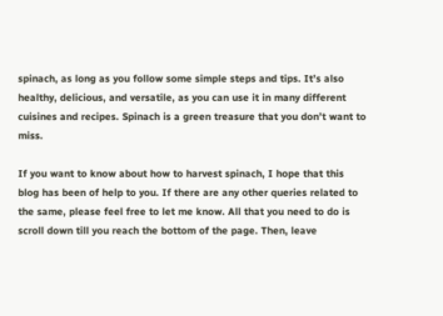spinach, as long as you follow some simple steps and tips. It’s also healthy, delicious, and versatile, as you can use it in many different cuisines and recipes. Spinach is a green treasure that you don’t want to miss.

If you want to know about how to harvest spinach, I hope that this blog has been of help to you. If there are any other queries related to the same, please feel free to let me know. All that you need to do is scroll down till you reach the bottom of the page. Then, leave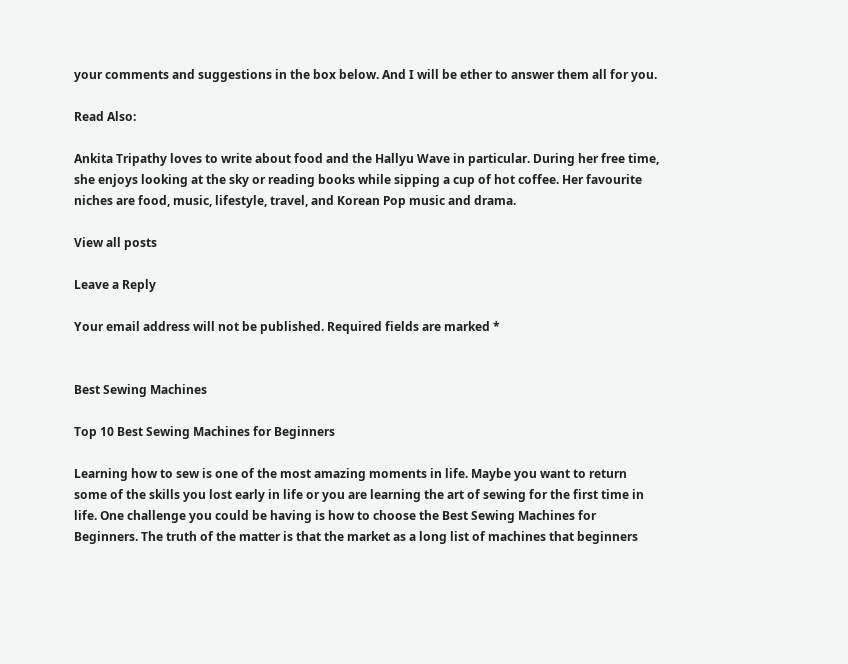your comments and suggestions in the box below. And I will be ether to answer them all for you.

Read Also:

Ankita Tripathy loves to write about food and the Hallyu Wave in particular. During her free time, she enjoys looking at the sky or reading books while sipping a cup of hot coffee. Her favourite niches are food, music, lifestyle, travel, and Korean Pop music and drama.

View all posts

Leave a Reply

Your email address will not be published. Required fields are marked *


Best Sewing Machines

Top 10 Best Sewing Machines for Beginners

Learning how to sew is one of the most amazing moments in life. Maybe you want to return some of the skills you lost early in life or you are learning the art of sewing for the first time in life. One challenge you could be having is how to choose the Best Sewing Machines for Beginners. The truth of the matter is that the market as a long list of machines that beginners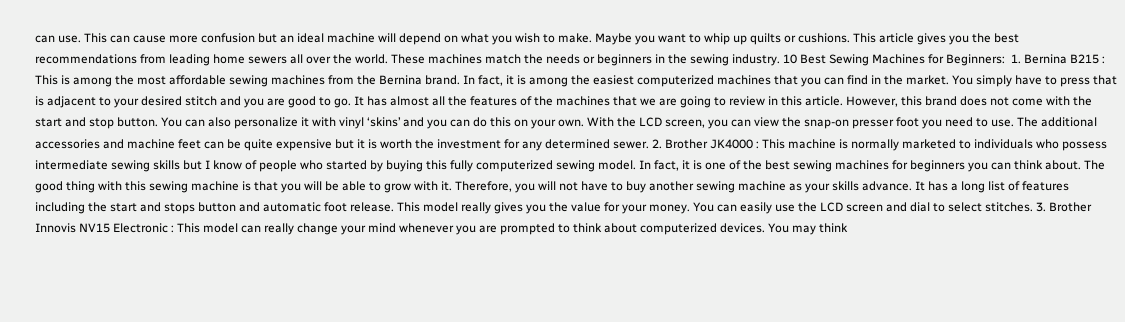can use. This can cause more confusion but an ideal machine will depend on what you wish to make. Maybe you want to whip up quilts or cushions. This article gives you the best recommendations from leading home sewers all over the world. These machines match the needs or beginners in the sewing industry. 10 Best Sewing Machines for Beginners:  1. Bernina B215 : This is among the most affordable sewing machines from the Bernina brand. In fact, it is among the easiest computerized machines that you can find in the market. You simply have to press that is adjacent to your desired stitch and you are good to go. It has almost all the features of the machines that we are going to review in this article. However, this brand does not come with the start and stop button. You can also personalize it with vinyl ‘skins’ and you can do this on your own. With the LCD screen, you can view the snap-on presser foot you need to use. The additional accessories and machine feet can be quite expensive but it is worth the investment for any determined sewer. 2. Brother JK4000 : This machine is normally marketed to individuals who possess intermediate sewing skills but I know of people who started by buying this fully computerized sewing model. In fact, it is one of the best sewing machines for beginners you can think about. The good thing with this sewing machine is that you will be able to grow with it. Therefore, you will not have to buy another sewing machine as your skills advance. It has a long list of features including the start and stops button and automatic foot release. This model really gives you the value for your money. You can easily use the LCD screen and dial to select stitches. 3. Brother Innovis NV15 Electronic : This model can really change your mind whenever you are prompted to think about computerized devices. You may think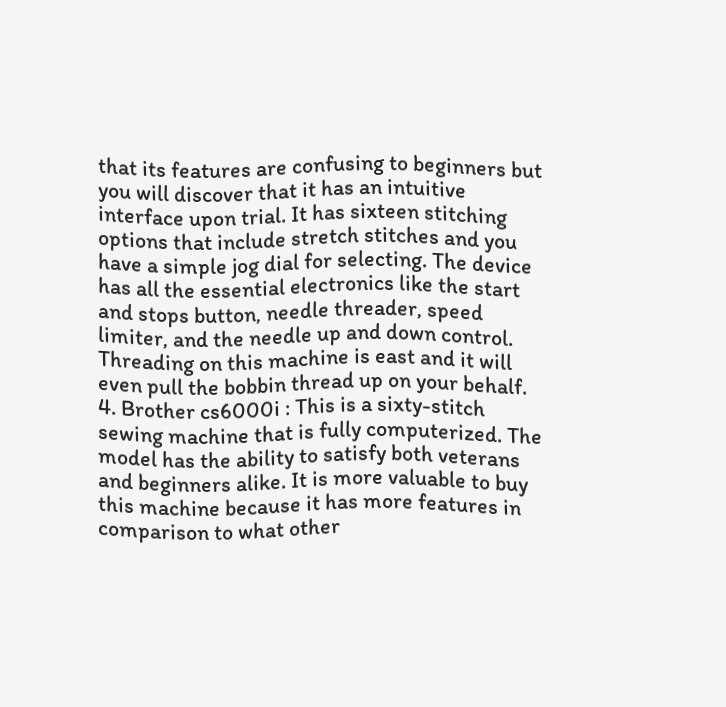that its features are confusing to beginners but you will discover that it has an intuitive interface upon trial. It has sixteen stitching options that include stretch stitches and you have a simple jog dial for selecting. The device has all the essential electronics like the start and stops button, needle threader, speed limiter, and the needle up and down control. Threading on this machine is east and it will even pull the bobbin thread up on your behalf. 4. Brother cs6000i : This is a sixty-stitch sewing machine that is fully computerized. The model has the ability to satisfy both veterans and beginners alike. It is more valuable to buy this machine because it has more features in comparison to what other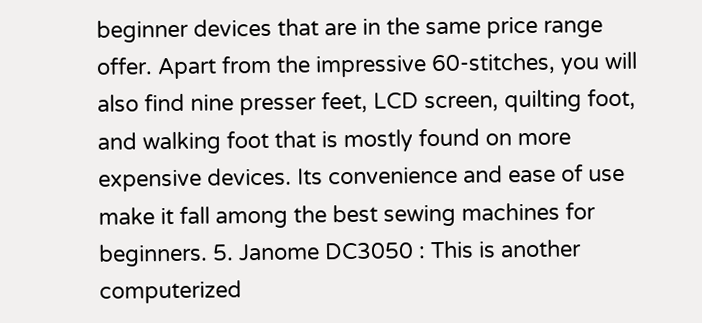beginner devices that are in the same price range offer. Apart from the impressive 60-stitches, you will also find nine presser feet, LCD screen, quilting foot, and walking foot that is mostly found on more expensive devices. Its convenience and ease of use make it fall among the best sewing machines for beginners. 5. Janome DC3050 : This is another computerized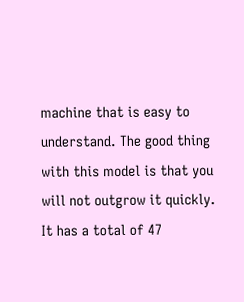machine that is easy to understand. The good thing with this model is that you will not outgrow it quickly. It has a total of 47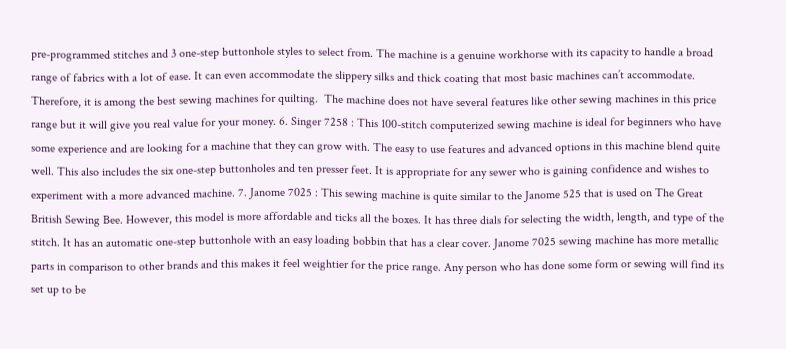pre-programmed stitches and 3 one-step buttonhole styles to select from. The machine is a genuine workhorse with its capacity to handle a broad range of fabrics with a lot of ease. It can even accommodate the slippery silks and thick coating that most basic machines can’t accommodate. Therefore, it is among the best sewing machines for quilting.  The machine does not have several features like other sewing machines in this price range but it will give you real value for your money. 6. Singer 7258 : This 100-stitch computerized sewing machine is ideal for beginners who have some experience and are looking for a machine that they can grow with. The easy to use features and advanced options in this machine blend quite well. This also includes the six one-step buttonholes and ten presser feet. It is appropriate for any sewer who is gaining confidence and wishes to experiment with a more advanced machine. 7. Janome 7025 : This sewing machine is quite similar to the Janome 525 that is used on The Great British Sewing Bee. However, this model is more affordable and ticks all the boxes. It has three dials for selecting the width, length, and type of the stitch. It has an automatic one-step buttonhole with an easy loading bobbin that has a clear cover. Janome 7025 sewing machine has more metallic parts in comparison to other brands and this makes it feel weightier for the price range. Any person who has done some form or sewing will find its set up to be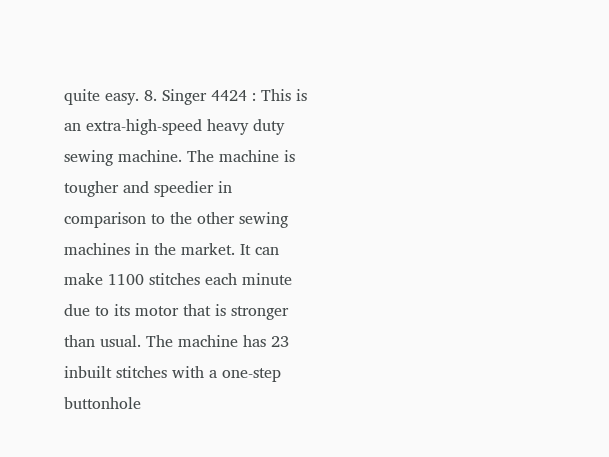quite easy. 8. Singer 4424 : This is an extra-high-speed heavy duty sewing machine. The machine is tougher and speedier in comparison to the other sewing machines in the market. It can make 1100 stitches each minute due to its motor that is stronger than usual. The machine has 23 inbuilt stitches with a one-step buttonhole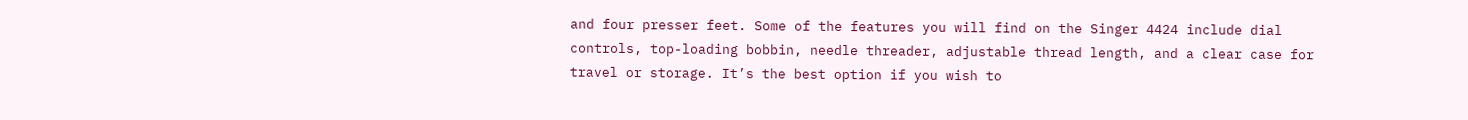and four presser feet. Some of the features you will find on the Singer 4424 include dial controls, top-loading bobbin, needle threader, adjustable thread length, and a clear case for travel or storage. It’s the best option if you wish to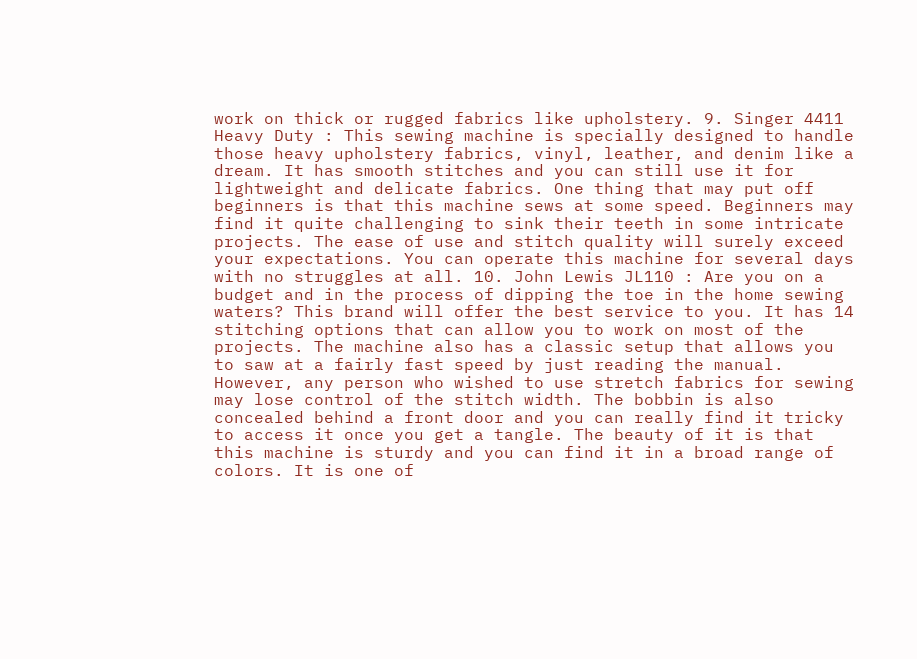work on thick or rugged fabrics like upholstery. 9. Singer 4411 Heavy Duty : This sewing machine is specially designed to handle those heavy upholstery fabrics, vinyl, leather, and denim like a dream. It has smooth stitches and you can still use it for lightweight and delicate fabrics. One thing that may put off beginners is that this machine sews at some speed. Beginners may find it quite challenging to sink their teeth in some intricate projects. The ease of use and stitch quality will surely exceed your expectations. You can operate this machine for several days with no struggles at all. 10. John Lewis JL110 : Are you on a budget and in the process of dipping the toe in the home sewing waters? This brand will offer the best service to you. It has 14 stitching options that can allow you to work on most of the projects. The machine also has a classic setup that allows you to saw at a fairly fast speed by just reading the manual. However, any person who wished to use stretch fabrics for sewing may lose control of the stitch width. The bobbin is also concealed behind a front door and you can really find it tricky to access it once you get a tangle. The beauty of it is that this machine is sturdy and you can find it in a broad range of colors. It is one of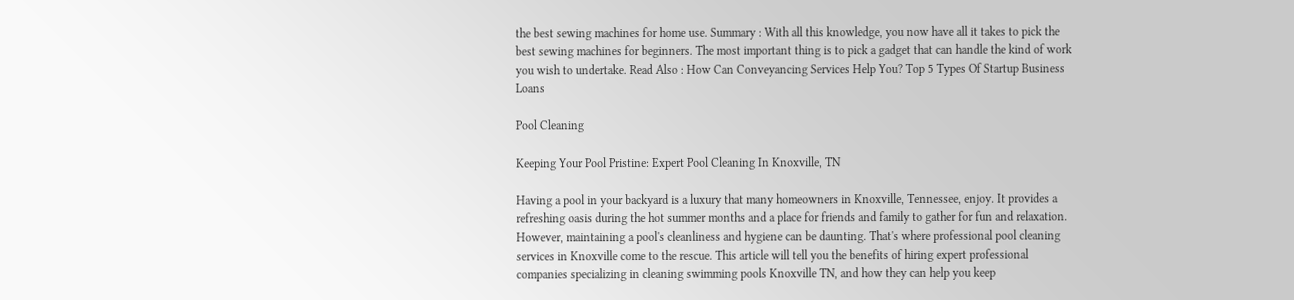the best sewing machines for home use. Summary : With all this knowledge, you now have all it takes to pick the best sewing machines for beginners. The most important thing is to pick a gadget that can handle the kind of work you wish to undertake. Read Also : How Can Conveyancing Services Help You? Top 5 Types Of Startup Business Loans

Pool Cleaning

Keeping Your Pool Pristine: Expert Pool Cleaning In Knoxville, TN

Having a pool in your backyard is a luxury that many homeowners in Knoxville, Tennessee, enjoy. It provides a refreshing oasis during the hot summer months and a place for friends and family to gather for fun and relaxation. However, maintaining a pool's cleanliness and hygiene can be daunting. That's where professional pool cleaning services in Knoxville come to the rescue. This article will tell you the benefits of hiring expert professional companies specializing in cleaning swimming pools Knoxville TN, and how they can help you keep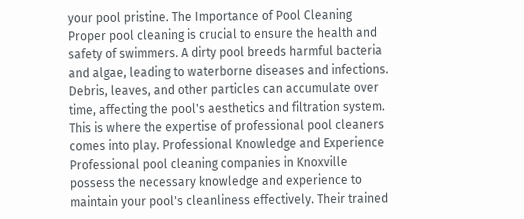your pool pristine. The Importance of Pool Cleaning Proper pool cleaning is crucial to ensure the health and safety of swimmers. A dirty pool breeds harmful bacteria and algae, leading to waterborne diseases and infections. Debris, leaves, and other particles can accumulate over time, affecting the pool's aesthetics and filtration system. This is where the expertise of professional pool cleaners comes into play. Professional Knowledge and Experience Professional pool cleaning companies in Knoxville possess the necessary knowledge and experience to maintain your pool's cleanliness effectively. Their trained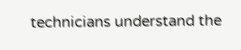technicians understand the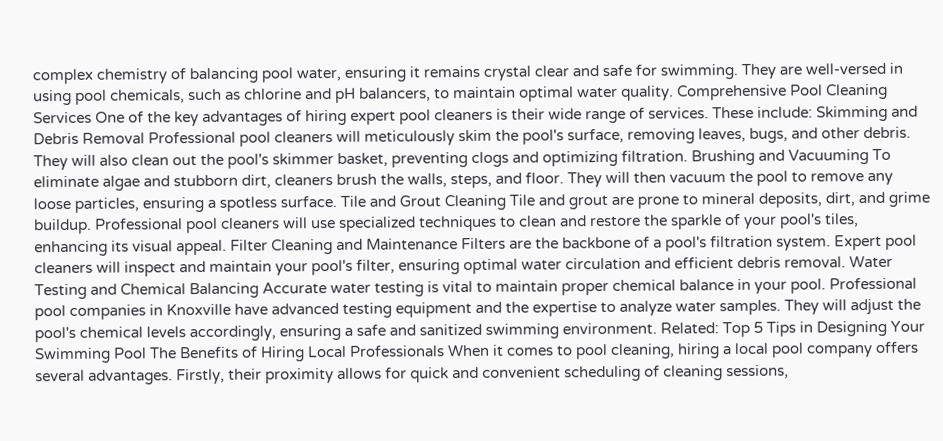complex chemistry of balancing pool water, ensuring it remains crystal clear and safe for swimming. They are well-versed in using pool chemicals, such as chlorine and pH balancers, to maintain optimal water quality. Comprehensive Pool Cleaning Services One of the key advantages of hiring expert pool cleaners is their wide range of services. These include: Skimming and Debris Removal Professional pool cleaners will meticulously skim the pool's surface, removing leaves, bugs, and other debris. They will also clean out the pool's skimmer basket, preventing clogs and optimizing filtration. Brushing and Vacuuming To eliminate algae and stubborn dirt, cleaners brush the walls, steps, and floor. They will then vacuum the pool to remove any loose particles, ensuring a spotless surface. Tile and Grout Cleaning Tile and grout are prone to mineral deposits, dirt, and grime buildup. Professional pool cleaners will use specialized techniques to clean and restore the sparkle of your pool's tiles, enhancing its visual appeal. Filter Cleaning and Maintenance Filters are the backbone of a pool's filtration system. Expert pool cleaners will inspect and maintain your pool's filter, ensuring optimal water circulation and efficient debris removal. Water Testing and Chemical Balancing Accurate water testing is vital to maintain proper chemical balance in your pool. Professional pool companies in Knoxville have advanced testing equipment and the expertise to analyze water samples. They will adjust the pool's chemical levels accordingly, ensuring a safe and sanitized swimming environment. Related: Top 5 Tips in Designing Your Swimming Pool The Benefits of Hiring Local Professionals When it comes to pool cleaning, hiring a local pool company offers several advantages. Firstly, their proximity allows for quick and convenient scheduling of cleaning sessions,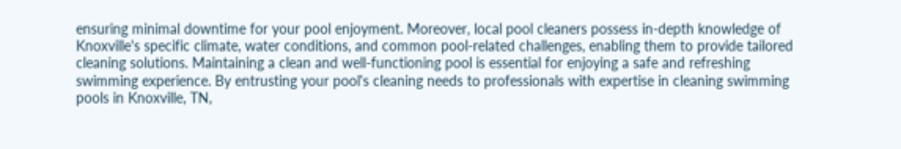ensuring minimal downtime for your pool enjoyment. Moreover, local pool cleaners possess in-depth knowledge of Knoxville's specific climate, water conditions, and common pool-related challenges, enabling them to provide tailored cleaning solutions. Maintaining a clean and well-functioning pool is essential for enjoying a safe and refreshing swimming experience. By entrusting your pool's cleaning needs to professionals with expertise in cleaning swimming pools in Knoxville, TN,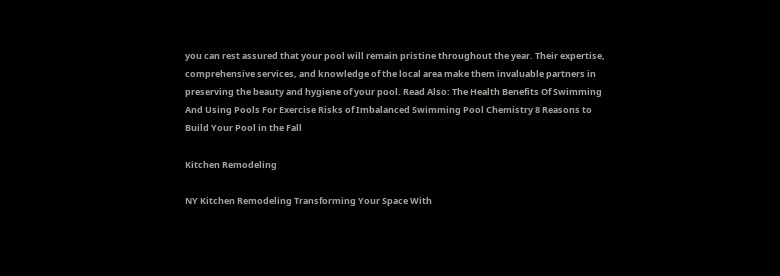you can rest assured that your pool will remain pristine throughout the year. Their expertise, comprehensive services, and knowledge of the local area make them invaluable partners in preserving the beauty and hygiene of your pool. Read Also: The Health Benefits Of Swimming And Using Pools For Exercise Risks of Imbalanced Swimming Pool Chemistry 8 Reasons to Build Your Pool in the Fall

Kitchen Remodeling

NY Kitchen Remodeling Transforming Your Space With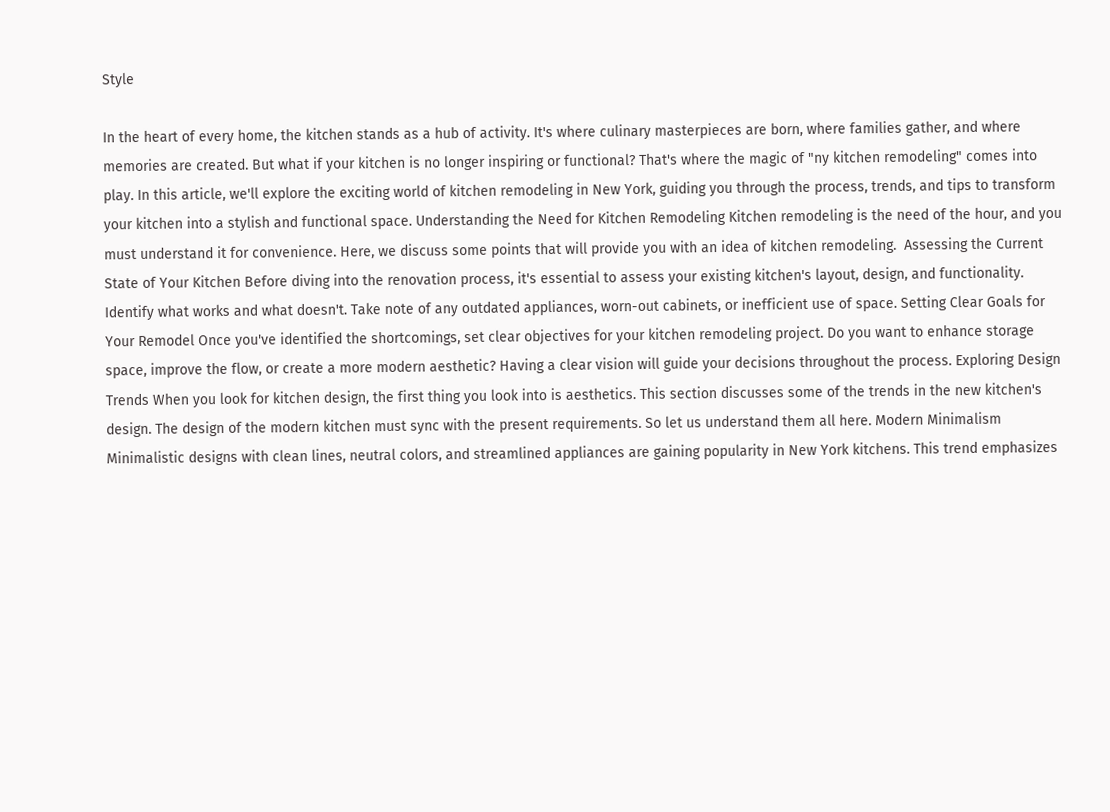Style

In the heart of every home, the kitchen stands as a hub of activity. It's where culinary masterpieces are born, where families gather, and where memories are created. But what if your kitchen is no longer inspiring or functional? That's where the magic of "ny kitchen remodeling" comes into play. In this article, we'll explore the exciting world of kitchen remodeling in New York, guiding you through the process, trends, and tips to transform your kitchen into a stylish and functional space. Understanding the Need for Kitchen Remodeling Kitchen remodeling is the need of the hour, and you must understand it for convenience. Here, we discuss some points that will provide you with an idea of kitchen remodeling.  Assessing the Current State of Your Kitchen Before diving into the renovation process, it's essential to assess your existing kitchen's layout, design, and functionality. Identify what works and what doesn't. Take note of any outdated appliances, worn-out cabinets, or inefficient use of space. Setting Clear Goals for Your Remodel Once you've identified the shortcomings, set clear objectives for your kitchen remodeling project. Do you want to enhance storage space, improve the flow, or create a more modern aesthetic? Having a clear vision will guide your decisions throughout the process. Exploring Design Trends When you look for kitchen design, the first thing you look into is aesthetics. This section discusses some of the trends in the new kitchen's design. The design of the modern kitchen must sync with the present requirements. So let us understand them all here. Modern Minimalism Minimalistic designs with clean lines, neutral colors, and streamlined appliances are gaining popularity in New York kitchens. This trend emphasizes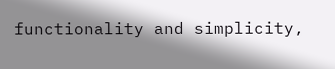functionality and simplicity,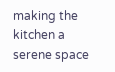making the kitchen a serene space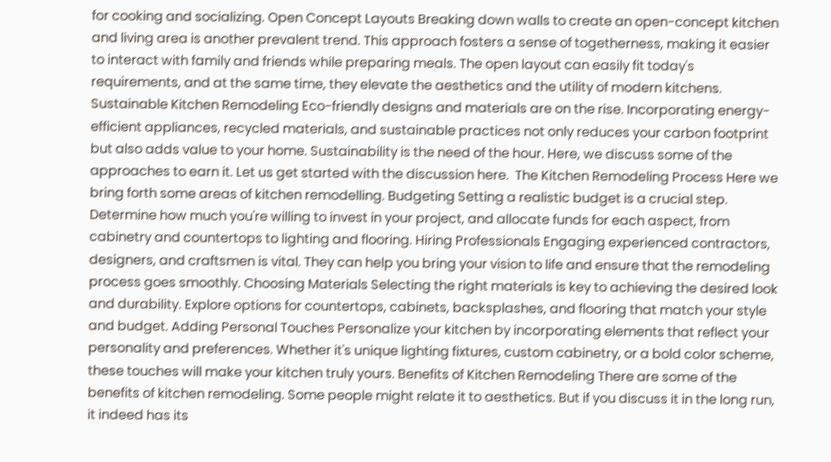for cooking and socializing. Open Concept Layouts Breaking down walls to create an open-concept kitchen and living area is another prevalent trend. This approach fosters a sense of togetherness, making it easier to interact with family and friends while preparing meals. The open layout can easily fit today's requirements, and at the same time, they elevate the aesthetics and the utility of modern kitchens.  Sustainable Kitchen Remodeling Eco-friendly designs and materials are on the rise. Incorporating energy-efficient appliances, recycled materials, and sustainable practices not only reduces your carbon footprint but also adds value to your home. Sustainability is the need of the hour. Here, we discuss some of the approaches to earn it. Let us get started with the discussion here.  The Kitchen Remodeling Process Here we bring forth some areas of kitchen remodelling. Budgeting Setting a realistic budget is a crucial step. Determine how much you're willing to invest in your project, and allocate funds for each aspect, from cabinetry and countertops to lighting and flooring. Hiring Professionals Engaging experienced contractors, designers, and craftsmen is vital. They can help you bring your vision to life and ensure that the remodeling process goes smoothly. Choosing Materials Selecting the right materials is key to achieving the desired look and durability. Explore options for countertops, cabinets, backsplashes, and flooring that match your style and budget. Adding Personal Touches Personalize your kitchen by incorporating elements that reflect your personality and preferences. Whether it's unique lighting fixtures, custom cabinetry, or a bold color scheme, these touches will make your kitchen truly yours. Benefits of Kitchen Remodeling There are some of the benefits of kitchen remodeling. Some people might relate it to aesthetics. But if you discuss it in the long run, it indeed has its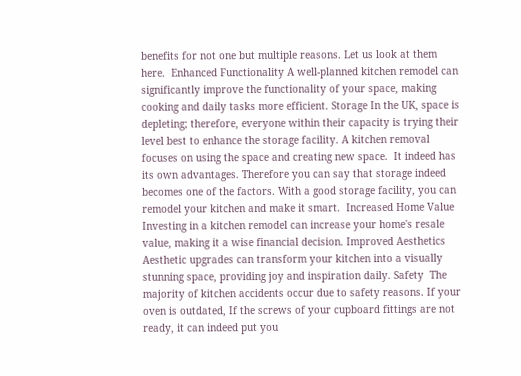benefits for not one but multiple reasons. Let us look at them here.  Enhanced Functionality A well-planned kitchen remodel can significantly improve the functionality of your space, making cooking and daily tasks more efficient. Storage In the UK, space is depleting; therefore, everyone within their capacity is trying their level best to enhance the storage facility. A kitchen removal focuses on using the space and creating new space.  It indeed has its own advantages. Therefore you can say that storage indeed becomes one of the factors. With a good storage facility, you can remodel your kitchen and make it smart.  Increased Home Value Investing in a kitchen remodel can increase your home's resale value, making it a wise financial decision. Improved Aesthetics Aesthetic upgrades can transform your kitchen into a visually stunning space, providing joy and inspiration daily. Safety  The majority of kitchen accidents occur due to safety reasons. If your oven is outdated, If the screws of your cupboard fittings are not ready, it can indeed put you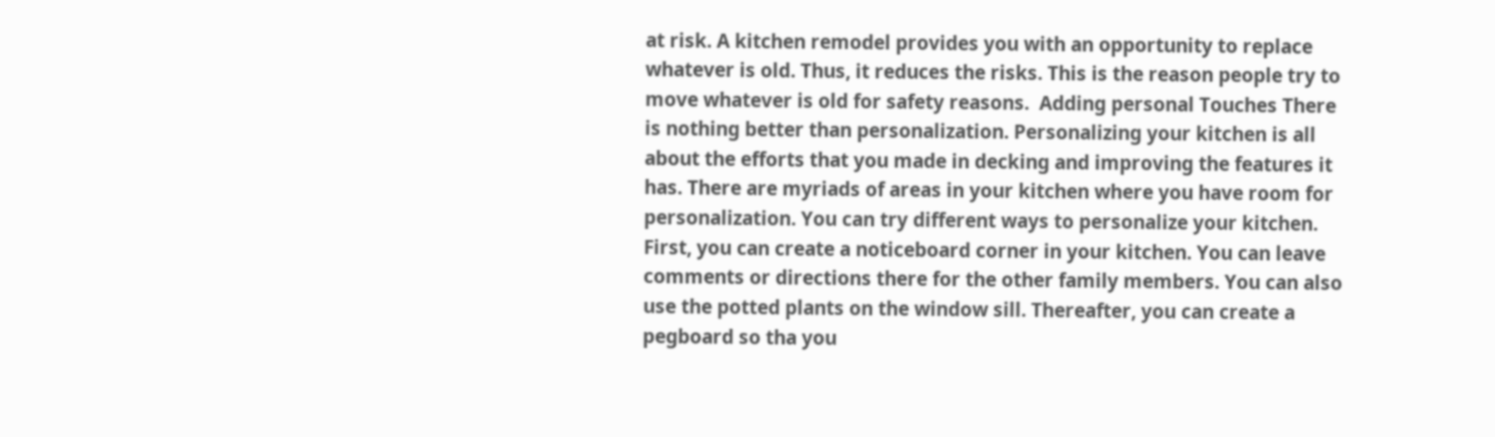at risk. A kitchen remodel provides you with an opportunity to replace whatever is old. Thus, it reduces the risks. This is the reason people try to move whatever is old for safety reasons.  Adding personal Touches There is nothing better than personalization. Personalizing your kitchen is all about the efforts that you made in decking and improving the features it has. There are myriads of areas in your kitchen where you have room for personalization. You can try different ways to personalize your kitchen.  First, you can create a noticeboard corner in your kitchen. You can leave comments or directions there for the other family members. You can also use the potted plants on the window sill. Thereafter, you can create a pegboard so tha you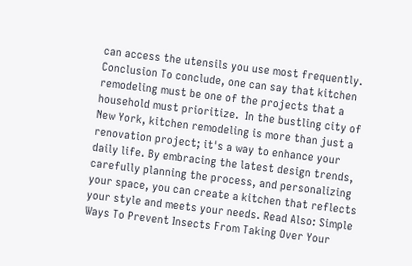can access the utensils you use most frequently.  Conclusion To conclude, one can say that kitchen remodeling must be one of the projects that a household must prioritize.  In the bustling city of New York, kitchen remodeling is more than just a renovation project; it's a way to enhance your daily life. By embracing the latest design trends, carefully planning the process, and personalizing your space, you can create a kitchen that reflects your style and meets your needs. Read Also: Simple Ways To Prevent Insects From Taking Over Your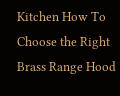Kitchen How To Choose the Right Brass Range Hood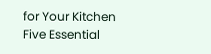for Your Kitchen Five Essential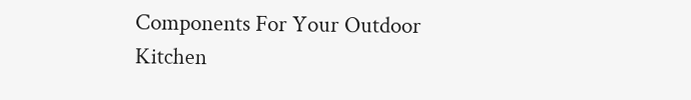Components For Your Outdoor Kitchen